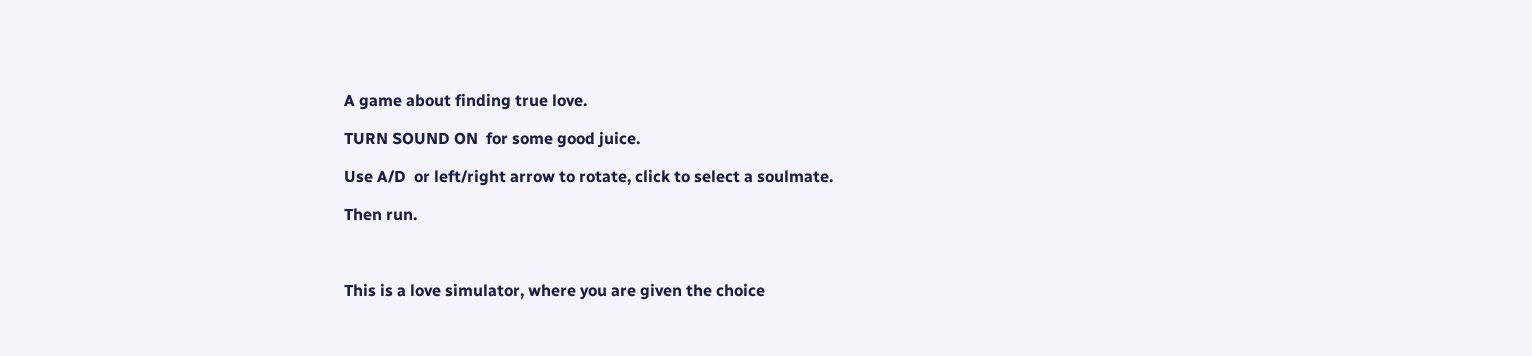A game about finding true love.

TURN SOUND ON  for some good juice.

Use A/D  or left/right arrow to rotate, click to select a soulmate.

Then run.



This is a love simulator, where you are given the choice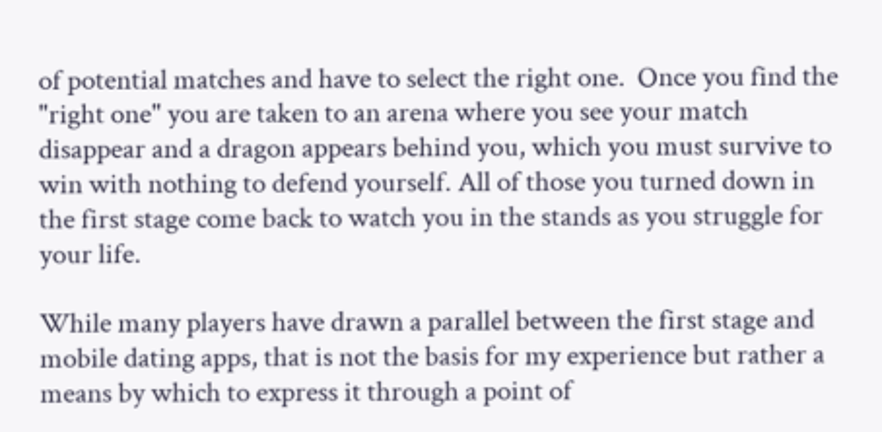of potential matches and have to select the right one.  Once you find the "right one" you are taken to an arena where you see your match disappear and a dragon appears behind you, which you must survive to win with nothing to defend yourself. All of those you turned down in the first stage come back to watch you in the stands as you struggle for your life.

While many players have drawn a parallel between the first stage and mobile dating apps, that is not the basis for my experience but rather a means by which to express it through a point of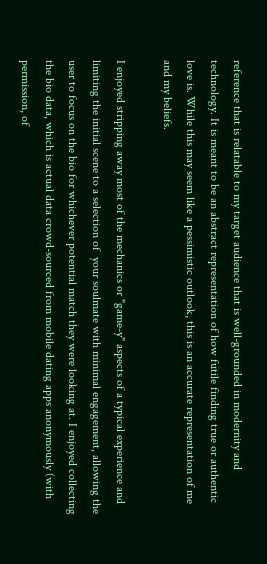reference that is relatable to my target audience that is well-grounded in modernity and technology. It is meant to be an abstract representation of how futile finding true or authentic love is. While this may seem like a pessimistic outlook, this is an accurate representation of me and my beliefs.

I enjoyed stripping away most of the mechanics or "game-y" aspects of a typical experience and limiting the initial scene to a selection of  your soulmate with minimal engagement, allowing the user to focus on the bio for whichever potential match they were looking at. I enjoyed collecting the bio data, which is actual data crowd-sourced from mobile dating apps anonymously (with permission, of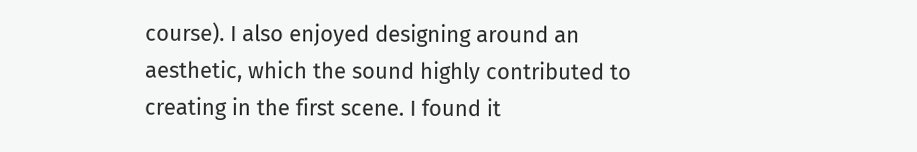course). I also enjoyed designing around an aesthetic, which the sound highly contributed to creating in the first scene. I found it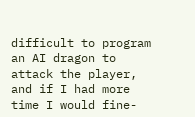difficult to program an AI dragon to attack the player, and if I had more time I would fine-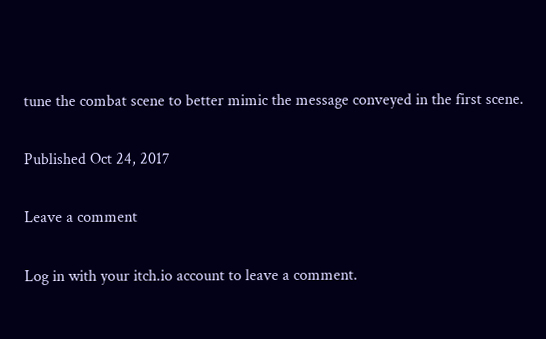tune the combat scene to better mimic the message conveyed in the first scene.

Published Oct 24, 2017

Leave a comment

Log in with your itch.io account to leave a comment.